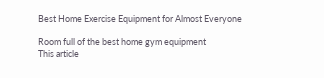Best Home Exercise Equipment for Almost Everyone

Room full of the best home gym equipment
This article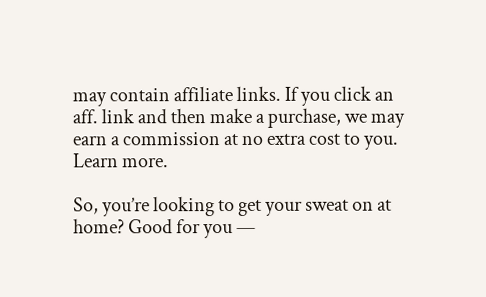may contain affiliate links. If you click an aff. link and then make a purchase, we may earn a commission at no extra cost to you. Learn more.

So, you’re looking to get your sweat on at home? Good for you —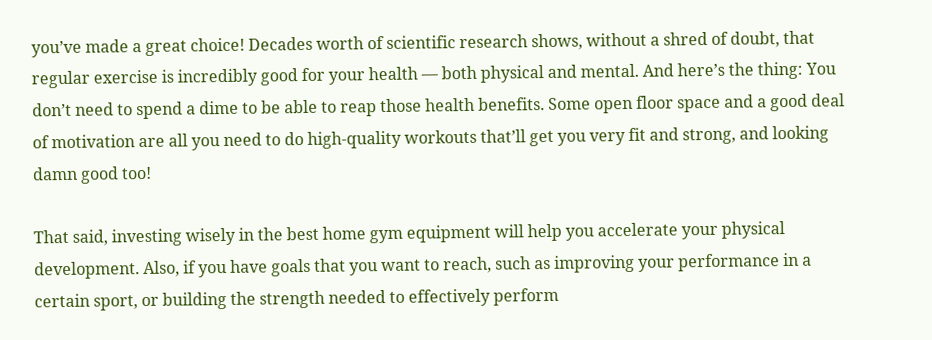you’ve made a great choice! Decades worth of scientific research shows, without a shred of doubt, that regular exercise is incredibly good for your health — both physical and mental. And here’s the thing: You don’t need to spend a dime to be able to reap those health benefits. Some open floor space and a good deal of motivation are all you need to do high-quality workouts that’ll get you very fit and strong, and looking damn good too!

That said, investing wisely in the best home gym equipment will help you accelerate your physical development. Also, if you have goals that you want to reach, such as improving your performance in a certain sport, or building the strength needed to effectively perform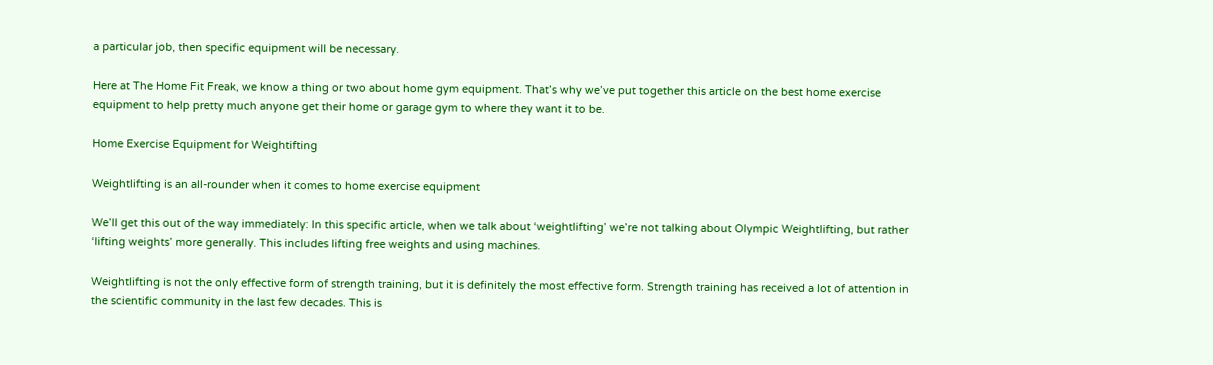a particular job, then specific equipment will be necessary.

Here at The Home Fit Freak, we know a thing or two about home gym equipment. That’s why we’ve put together this article on the best home exercise equipment to help pretty much anyone get their home or garage gym to where they want it to be.

Home Exercise Equipment for Weightifting

Weightlifting is an all-rounder when it comes to home exercise equipment

We’ll get this out of the way immediately: In this specific article, when we talk about ‘weightlifting’ we’re not talking about Olympic Weightlifting, but rather ‘lifting weights’ more generally. This includes lifting free weights and using machines.

Weightlifting is not the only effective form of strength training, but it is definitely the most effective form. Strength training has received a lot of attention in the scientific community in the last few decades. This is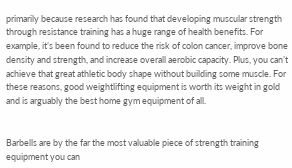primarily because research has found that developing muscular strength through resistance training has a huge range of health benefits. For example, it’s been found to reduce the risk of colon cancer, improve bone density and strength, and increase overall aerobic capacity. Plus, you can’t achieve that great athletic body shape without building some muscle. For these reasons, good weightlifting equipment is worth its weight in gold and is arguably the best home gym equipment of all.


Barbells are by the far the most valuable piece of strength training equipment you can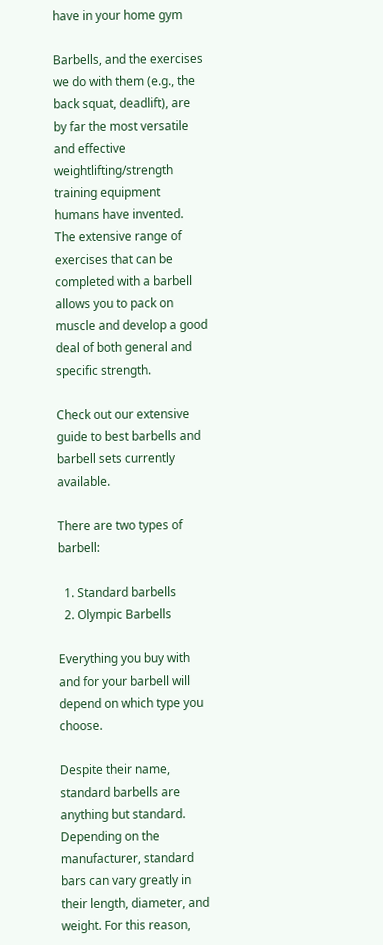have in your home gym

Barbells, and the exercises we do with them (e.g., the back squat, deadlift), are by far the most versatile and effective weightlifting/strength training equipment humans have invented. The extensive range of exercises that can be completed with a barbell allows you to pack on muscle and develop a good deal of both general and specific strength.

Check out our extensive guide to best barbells and barbell sets currently available.

There are two types of barbell:

  1. Standard barbells
  2. Olympic Barbells

Everything you buy with and for your barbell will depend on which type you choose.

Despite their name, standard barbells are anything but standard. Depending on the manufacturer, standard bars can vary greatly in their length, diameter, and weight. For this reason,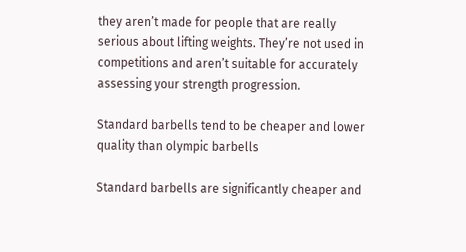they aren’t made for people that are really serious about lifting weights. They’re not used in competitions and aren’t suitable for accurately assessing your strength progression.

Standard barbells tend to be cheaper and lower quality than olympic barbells

Standard barbells are significantly cheaper and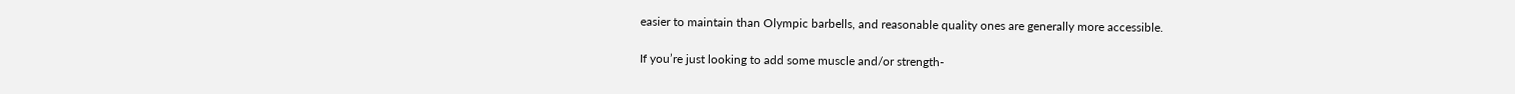easier to maintain than Olympic barbells, and reasonable quality ones are generally more accessible.

If you’re just looking to add some muscle and/or strength-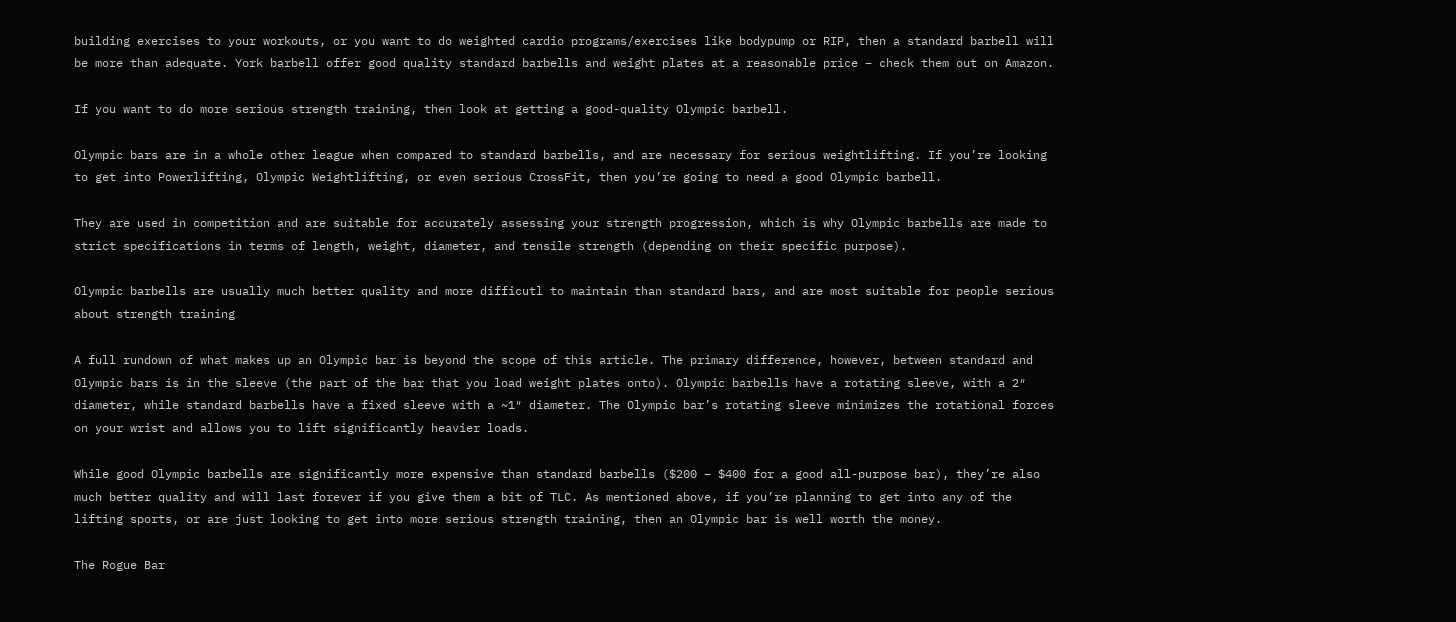building exercises to your workouts, or you want to do weighted cardio programs/exercises like bodypump or RIP, then a standard barbell will be more than adequate. York barbell offer good quality standard barbells and weight plates at a reasonable price – check them out on Amazon.

If you want to do more serious strength training, then look at getting a good-quality Olympic barbell.

Olympic bars are in a whole other league when compared to standard barbells, and are necessary for serious weightlifting. If you’re looking to get into Powerlifting, Olympic Weightlifting, or even serious CrossFit, then you’re going to need a good Olympic barbell.

They are used in competition and are suitable for accurately assessing your strength progression, which is why Olympic barbells are made to strict specifications in terms of length, weight, diameter, and tensile strength (depending on their specific purpose).

Olympic barbells are usually much better quality and more difficutl to maintain than standard bars, and are most suitable for people serious about strength training

A full rundown of what makes up an Olympic bar is beyond the scope of this article. The primary difference, however, between standard and Olympic bars is in the sleeve (the part of the bar that you load weight plates onto). Olympic barbells have a rotating sleeve, with a 2″ diameter, while standard barbells have a fixed sleeve with a ~1″ diameter. The Olympic bar’s rotating sleeve minimizes the rotational forces on your wrist and allows you to lift significantly heavier loads.

While good Olympic barbells are significantly more expensive than standard barbells ($200 – $400 for a good all-purpose bar), they’re also much better quality and will last forever if you give them a bit of TLC. As mentioned above, if you’re planning to get into any of the lifting sports, or are just looking to get into more serious strength training, then an Olympic bar is well worth the money.

The Rogue Bar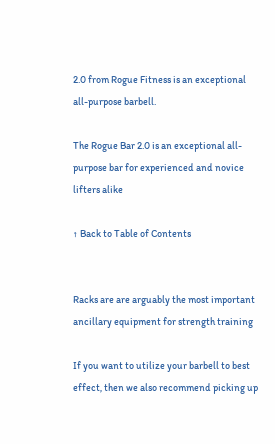2.0 from Rogue Fitness is an exceptional all-purpose barbell.

The Rogue Bar 2.0 is an exceptional all-purpose bar for experienced and novice lifters alike

↑ Back to Table of Contents


Racks are are arguably the most important ancillary equipment for strength training

If you want to utilize your barbell to best effect, then we also recommend picking up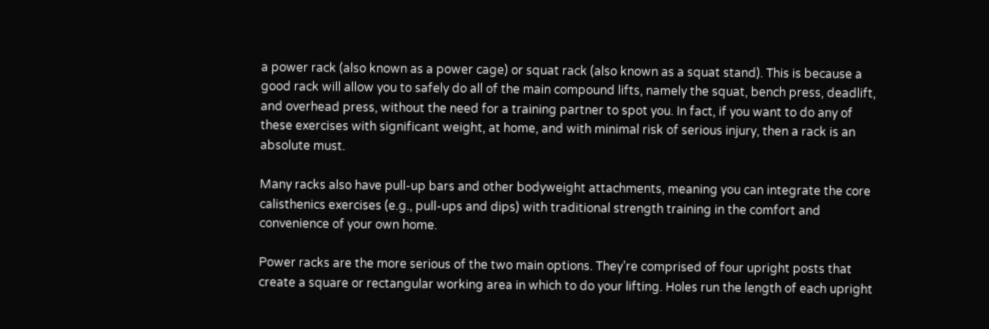a power rack (also known as a power cage) or squat rack (also known as a squat stand). This is because a good rack will allow you to safely do all of the main compound lifts, namely the squat, bench press, deadlift, and overhead press, without the need for a training partner to spot you. In fact, if you want to do any of these exercises with significant weight, at home, and with minimal risk of serious injury, then a rack is an absolute must.

Many racks also have pull-up bars and other bodyweight attachments, meaning you can integrate the core calisthenics exercises (e.g., pull-ups and dips) with traditional strength training in the comfort and convenience of your own home.

Power racks are the more serious of the two main options. They’re comprised of four upright posts that create a square or rectangular working area in which to do your lifting. Holes run the length of each upright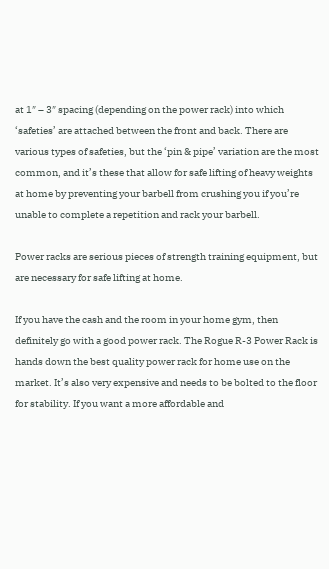at 1″ – 3″ spacing (depending on the power rack) into which ‘safeties’ are attached between the front and back. There are various types of safeties, but the ‘pin & pipe’ variation are the most common, and it’s these that allow for safe lifting of heavy weights at home by preventing your barbell from crushing you if you’re unable to complete a repetition and rack your barbell.

Power racks are serious pieces of strength training equipment, but are necessary for safe lifting at home.

If you have the cash and the room in your home gym, then definitely go with a good power rack. The Rogue R-3 Power Rack is hands down the best quality power rack for home use on the market. It’s also very expensive and needs to be bolted to the floor for stability. If you want a more affordable and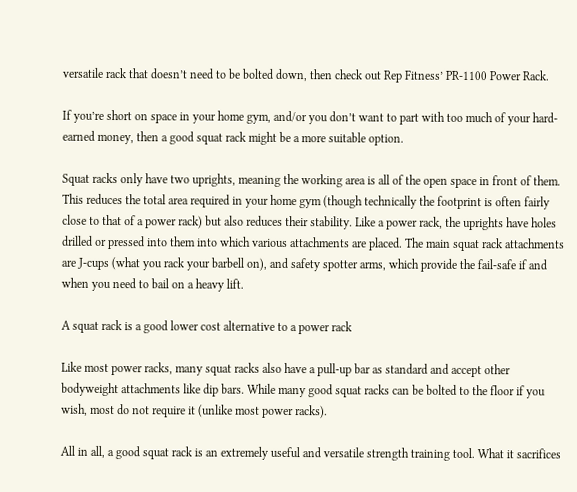versatile rack that doesn’t need to be bolted down, then check out Rep Fitness’ PR-1100 Power Rack.

If you’re short on space in your home gym, and/or you don’t want to part with too much of your hard-earned money, then a good squat rack might be a more suitable option.

Squat racks only have two uprights, meaning the working area is all of the open space in front of them. This reduces the total area required in your home gym (though technically the footprint is often fairly close to that of a power rack) but also reduces their stability. Like a power rack, the uprights have holes drilled or pressed into them into which various attachments are placed. The main squat rack attachments are J-cups (what you rack your barbell on), and safety spotter arms, which provide the fail-safe if and when you need to bail on a heavy lift.

A squat rack is a good lower cost alternative to a power rack

Like most power racks, many squat racks also have a pull-up bar as standard and accept other bodyweight attachments like dip bars. While many good squat racks can be bolted to the floor if you wish, most do not require it (unlike most power racks).

All in all, a good squat rack is an extremely useful and versatile strength training tool. What it sacrifices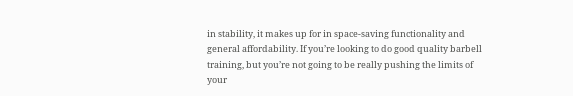in stability, it makes up for in space-saving functionality and general affordability. If you’re looking to do good quality barbell training, but you’re not going to be really pushing the limits of your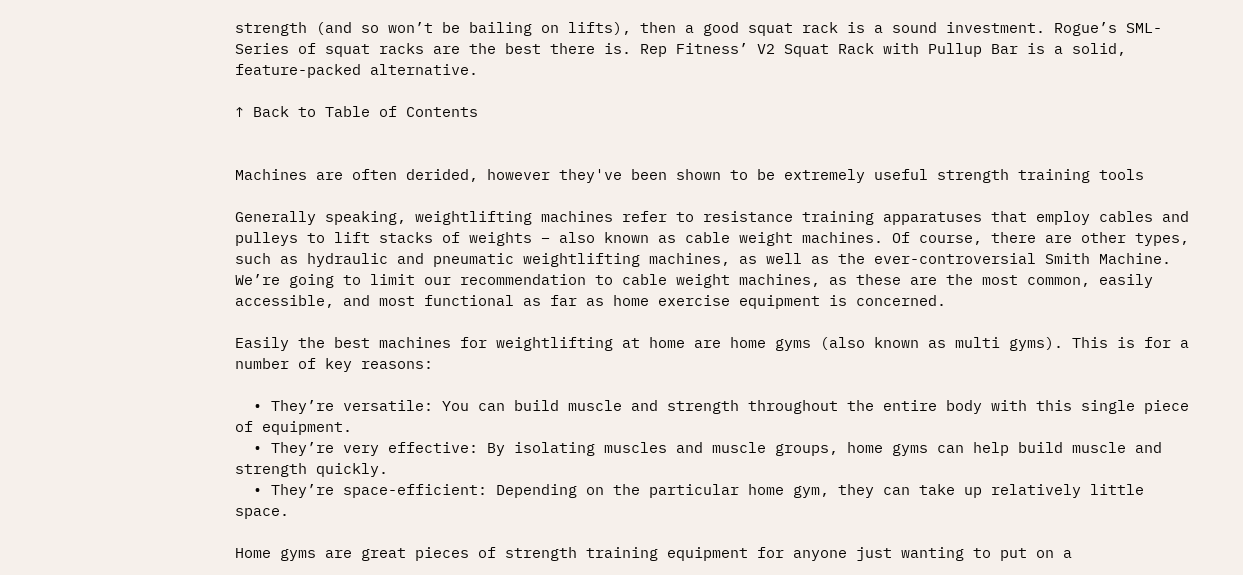strength (and so won’t be bailing on lifts), then a good squat rack is a sound investment. Rogue’s SML-Series of squat racks are the best there is. Rep Fitness’ V2 Squat Rack with Pullup Bar is a solid, feature-packed alternative.

↑ Back to Table of Contents


Machines are often derided, however they've been shown to be extremely useful strength training tools

Generally speaking, weightlifting machines refer to resistance training apparatuses that employ cables and pulleys to lift stacks of weights – also known as cable weight machines. Of course, there are other types, such as hydraulic and pneumatic weightlifting machines, as well as the ever-controversial Smith Machine. We’re going to limit our recommendation to cable weight machines, as these are the most common, easily accessible, and most functional as far as home exercise equipment is concerned.

Easily the best machines for weightlifting at home are home gyms (also known as multi gyms). This is for a number of key reasons:

  • They’re versatile: You can build muscle and strength throughout the entire body with this single piece of equipment.
  • They’re very effective: By isolating muscles and muscle groups, home gyms can help build muscle and strength quickly.
  • They’re space-efficient: Depending on the particular home gym, they can take up relatively little space.

Home gyms are great pieces of strength training equipment for anyone just wanting to put on a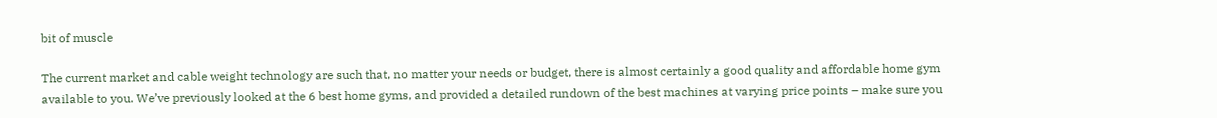bit of muscle

The current market and cable weight technology are such that, no matter your needs or budget, there is almost certainly a good quality and affordable home gym available to you. We’ve previously looked at the 6 best home gyms, and provided a detailed rundown of the best machines at varying price points – make sure you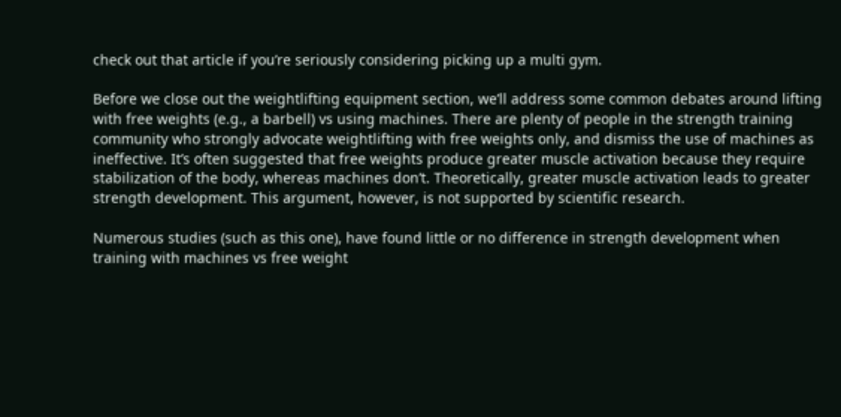check out that article if you’re seriously considering picking up a multi gym.

Before we close out the weightlifting equipment section, we’ll address some common debates around lifting with free weights (e.g., a barbell) vs using machines. There are plenty of people in the strength training community who strongly advocate weightlifting with free weights only, and dismiss the use of machines as ineffective. It’s often suggested that free weights produce greater muscle activation because they require stabilization of the body, whereas machines don’t. Theoretically, greater muscle activation leads to greater strength development. This argument, however, is not supported by scientific research.

Numerous studies (such as this one), have found little or no difference in strength development when training with machines vs free weight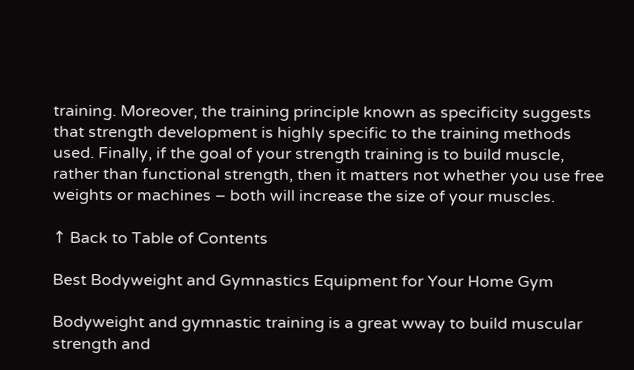training. Moreover, the training principle known as specificity suggests that strength development is highly specific to the training methods used. Finally, if the goal of your strength training is to build muscle, rather than functional strength, then it matters not whether you use free weights or machines – both will increase the size of your muscles.

↑ Back to Table of Contents

Best Bodyweight and Gymnastics Equipment for Your Home Gym

Bodyweight and gymnastic training is a great wway to build muscular strength and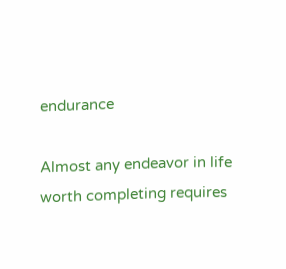endurance

Almost any endeavor in life worth completing requires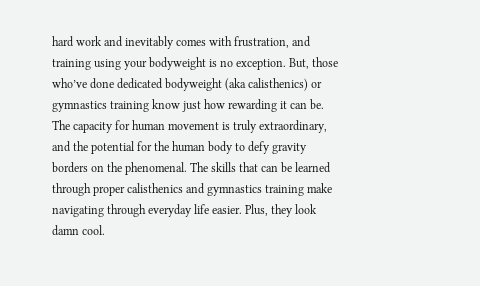hard work and inevitably comes with frustration, and training using your bodyweight is no exception. But, those who’ve done dedicated bodyweight (aka calisthenics) or gymnastics training know just how rewarding it can be. The capacity for human movement is truly extraordinary, and the potential for the human body to defy gravity borders on the phenomenal. The skills that can be learned through proper calisthenics and gymnastics training make navigating through everyday life easier. Plus, they look damn cool.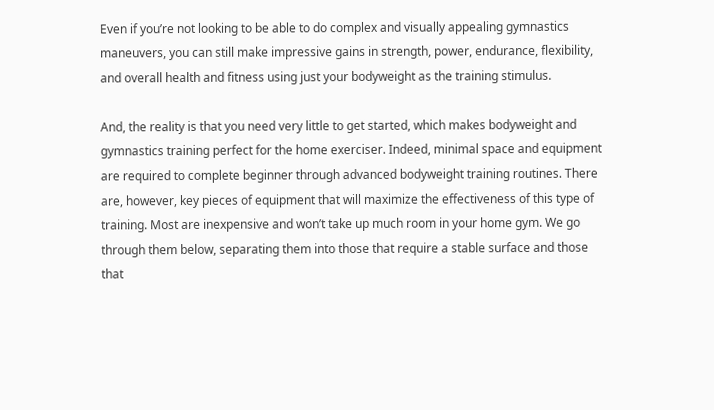Even if you’re not looking to be able to do complex and visually appealing gymnastics maneuvers, you can still make impressive gains in strength, power, endurance, flexibility, and overall health and fitness using just your bodyweight as the training stimulus.

And, the reality is that you need very little to get started, which makes bodyweight and gymnastics training perfect for the home exerciser. Indeed, minimal space and equipment are required to complete beginner through advanced bodyweight training routines. There are, however, key pieces of equipment that will maximize the effectiveness of this type of training. Most are inexpensive and won’t take up much room in your home gym. We go through them below, separating them into those that require a stable surface and those that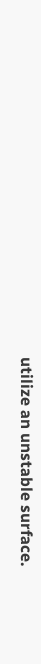utilize an unstable surface.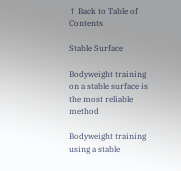↑ Back to Table of Contents

Stable Surface

Bodyweight training on a stable surface is the most reliable method

Bodyweight training using a stable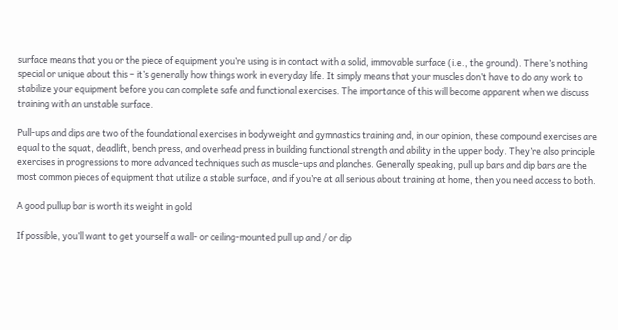surface means that you or the piece of equipment you’re using is in contact with a solid, immovable surface (i.e., the ground). There’s nothing special or unique about this – it’s generally how things work in everyday life. It simply means that your muscles don’t have to do any work to stabilize your equipment before you can complete safe and functional exercises. The importance of this will become apparent when we discuss training with an unstable surface.

Pull-ups and dips are two of the foundational exercises in bodyweight and gymnastics training and, in our opinion, these compound exercises are equal to the squat, deadlift, bench press, and overhead press in building functional strength and ability in the upper body. They’re also principle exercises in progressions to more advanced techniques such as muscle-ups and planches. Generally speaking, pull up bars and dip bars are the most common pieces of equipment that utilize a stable surface, and if you’re at all serious about training at home, then you need access to both.

A good pullup bar is worth its weight in gold

If possible, you’ll want to get yourself a wall- or ceiling-mounted pull up and / or dip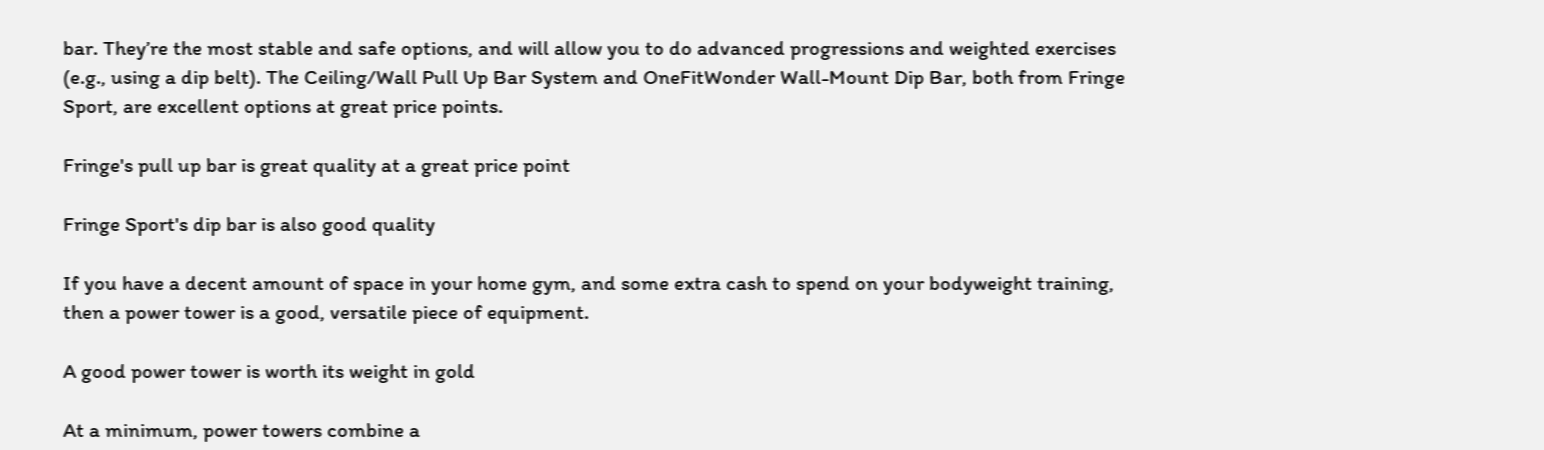bar. They’re the most stable and safe options, and will allow you to do advanced progressions and weighted exercises (e.g., using a dip belt). The Ceiling/Wall Pull Up Bar System and OneFitWonder Wall-Mount Dip Bar, both from Fringe Sport, are excellent options at great price points.

Fringe's pull up bar is great quality at a great price point

Fringe Sport's dip bar is also good quality

If you have a decent amount of space in your home gym, and some extra cash to spend on your bodyweight training, then a power tower is a good, versatile piece of equipment.

A good power tower is worth its weight in gold

At a minimum, power towers combine a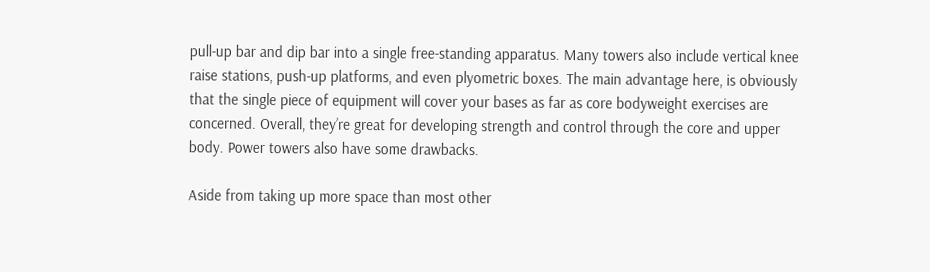pull-up bar and dip bar into a single free-standing apparatus. Many towers also include vertical knee raise stations, push-up platforms, and even plyometric boxes. The main advantage here, is obviously that the single piece of equipment will cover your bases as far as core bodyweight exercises are concerned. Overall, they’re great for developing strength and control through the core and upper body. Power towers also have some drawbacks.

Aside from taking up more space than most other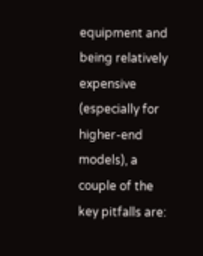equipment and being relatively expensive (especially for higher-end models), a couple of the key pitfalls are: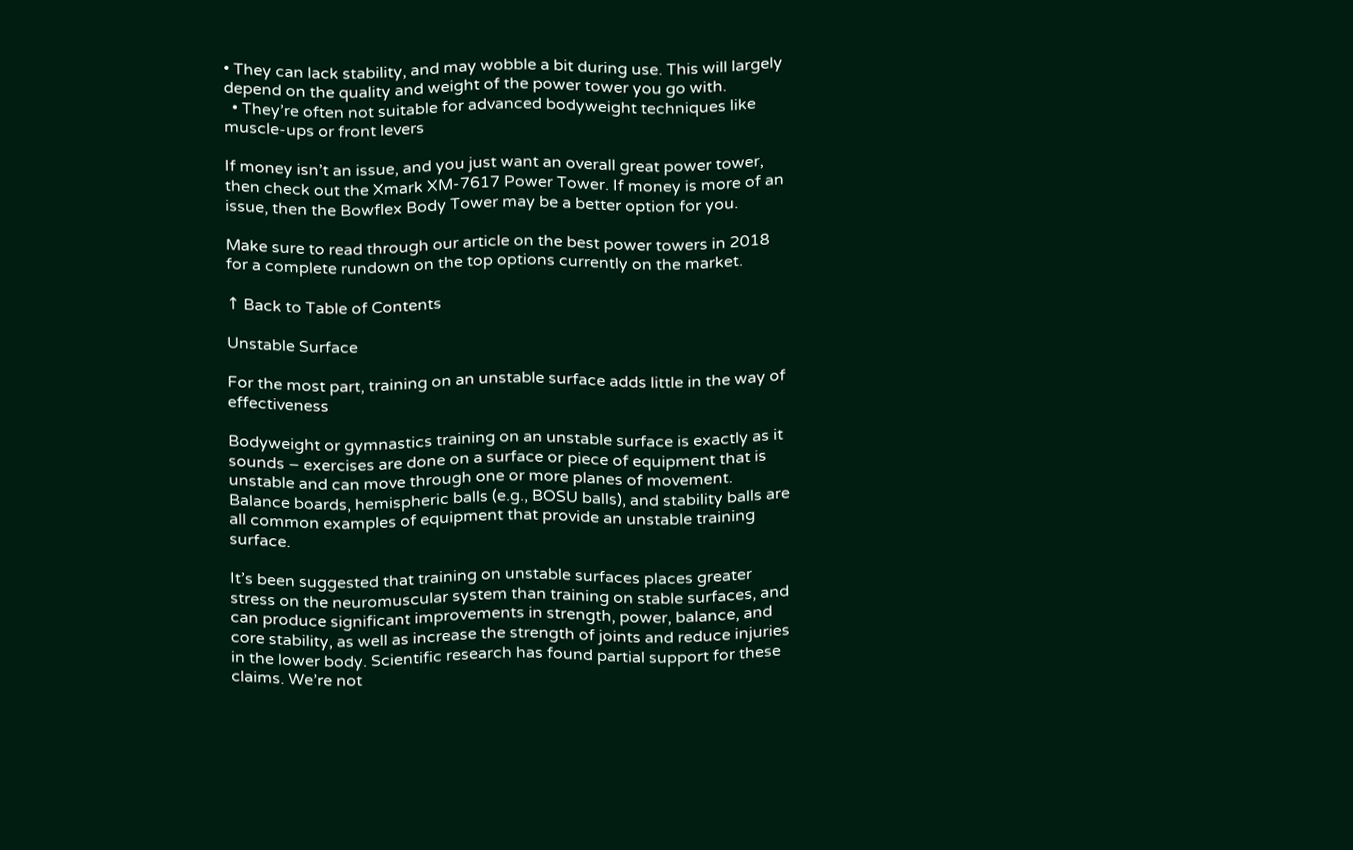• They can lack stability, and may wobble a bit during use. This will largely depend on the quality and weight of the power tower you go with.
  • They’re often not suitable for advanced bodyweight techniques like muscle-ups or front levers

If money isn’t an issue, and you just want an overall great power tower, then check out the Xmark XM-7617 Power Tower. If money is more of an issue, then the Bowflex Body Tower may be a better option for you.

Make sure to read through our article on the best power towers in 2018 for a complete rundown on the top options currently on the market.

↑ Back to Table of Contents

Unstable Surface

For the most part, training on an unstable surface adds little in the way of effectiveness

Bodyweight or gymnastics training on an unstable surface is exactly as it sounds – exercises are done on a surface or piece of equipment that is unstable and can move through one or more planes of movement. Balance boards, hemispheric balls (e.g., BOSU balls), and stability balls are all common examples of equipment that provide an unstable training surface.

It’s been suggested that training on unstable surfaces places greater stress on the neuromuscular system than training on stable surfaces, and can produce significant improvements in strength, power, balance, and core stability, as well as increase the strength of joints and reduce injuries in the lower body. Scientific research has found partial support for these claims. We’re not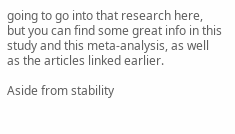going to go into that research here, but you can find some great info in this study and this meta-analysis, as well as the articles linked earlier.

Aside from stability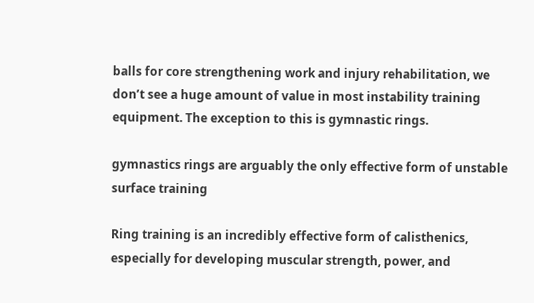balls for core strengthening work and injury rehabilitation, we don’t see a huge amount of value in most instability training equipment. The exception to this is gymnastic rings.

gymnastics rings are arguably the only effective form of unstable surface training

Ring training is an incredibly effective form of calisthenics, especially for developing muscular strength, power, and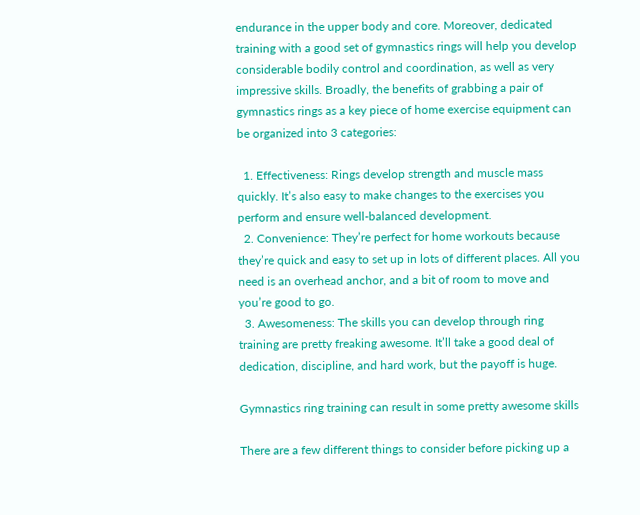endurance in the upper body and core. Moreover, dedicated training with a good set of gymnastics rings will help you develop considerable bodily control and coordination, as well as very impressive skills. Broadly, the benefits of grabbing a pair of gymnastics rings as a key piece of home exercise equipment can be organized into 3 categories:

  1. Effectiveness: Rings develop strength and muscle mass quickly. It’s also easy to make changes to the exercises you perform and ensure well-balanced development.
  2. Convenience: They’re perfect for home workouts because they’re quick and easy to set up in lots of different places. All you need is an overhead anchor, and a bit of room to move and you’re good to go.
  3. Awesomeness: The skills you can develop through ring training are pretty freaking awesome. It’ll take a good deal of dedication, discipline, and hard work, but the payoff is huge.

Gymnastics ring training can result in some pretty awesome skills

There are a few different things to consider before picking up a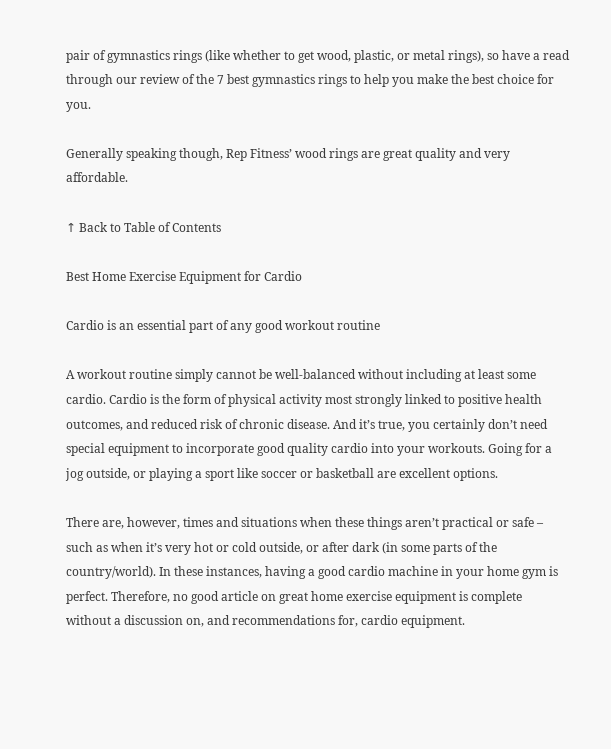pair of gymnastics rings (like whether to get wood, plastic, or metal rings), so have a read through our review of the 7 best gymnastics rings to help you make the best choice for you.

Generally speaking though, Rep Fitness’ wood rings are great quality and very affordable.

↑ Back to Table of Contents

Best Home Exercise Equipment for Cardio

Cardio is an essential part of any good workout routine

A workout routine simply cannot be well-balanced without including at least some cardio. Cardio is the form of physical activity most strongly linked to positive health outcomes, and reduced risk of chronic disease. And it’s true, you certainly don’t need special equipment to incorporate good quality cardio into your workouts. Going for a jog outside, or playing a sport like soccer or basketball are excellent options.

There are, however, times and situations when these things aren’t practical or safe – such as when it’s very hot or cold outside, or after dark (in some parts of the country/world). In these instances, having a good cardio machine in your home gym is perfect. Therefore, no good article on great home exercise equipment is complete without a discussion on, and recommendations for, cardio equipment.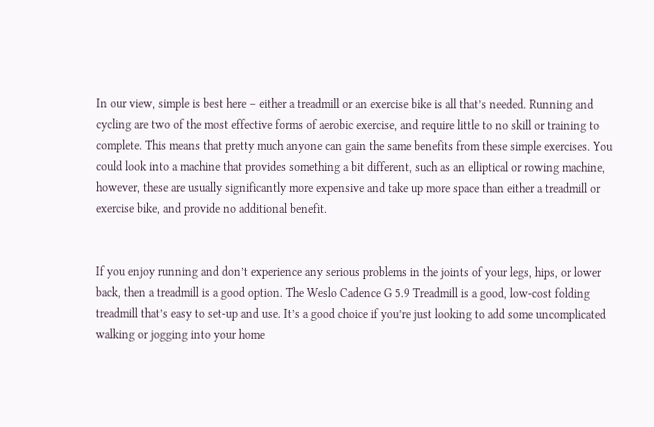In our view, simple is best here – either a treadmill or an exercise bike is all that’s needed. Running and cycling are two of the most effective forms of aerobic exercise, and require little to no skill or training to complete. This means that pretty much anyone can gain the same benefits from these simple exercises. You could look into a machine that provides something a bit different, such as an elliptical or rowing machine, however, these are usually significantly more expensive and take up more space than either a treadmill or exercise bike, and provide no additional benefit.


If you enjoy running and don’t experience any serious problems in the joints of your legs, hips, or lower back, then a treadmill is a good option. The Weslo Cadence G 5.9 Treadmill is a good, low-cost folding treadmill that’s easy to set-up and use. It’s a good choice if you’re just looking to add some uncomplicated walking or jogging into your home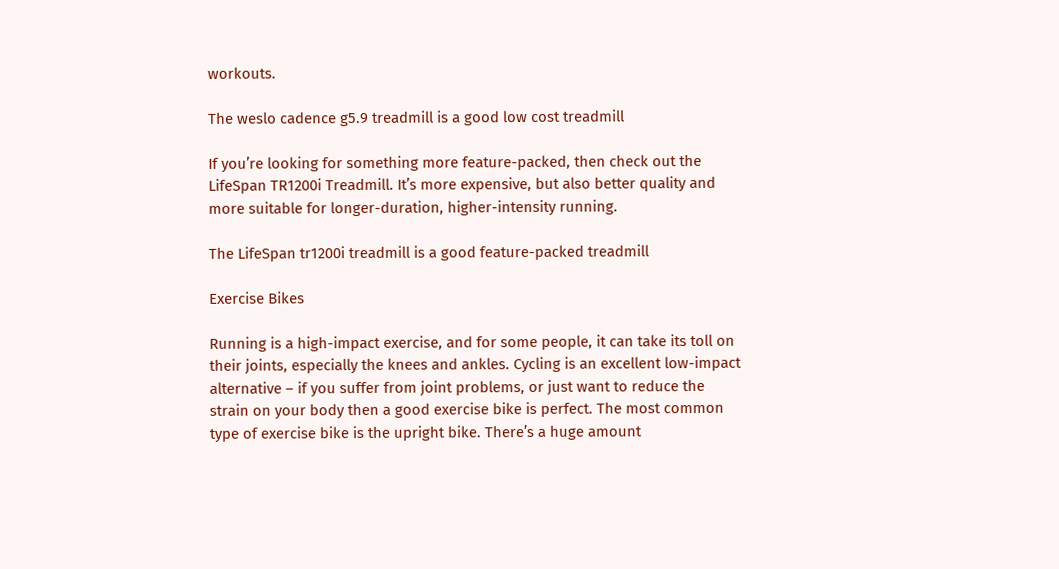workouts.

The weslo cadence g5.9 treadmill is a good low cost treadmill

If you’re looking for something more feature-packed, then check out the LifeSpan TR1200i Treadmill. It’s more expensive, but also better quality and more suitable for longer-duration, higher-intensity running.

The LifeSpan tr1200i treadmill is a good feature-packed treadmill

Exercise Bikes

Running is a high-impact exercise, and for some people, it can take its toll on their joints, especially the knees and ankles. Cycling is an excellent low-impact alternative – if you suffer from joint problems, or just want to reduce the strain on your body then a good exercise bike is perfect. The most common type of exercise bike is the upright bike. There’s a huge amount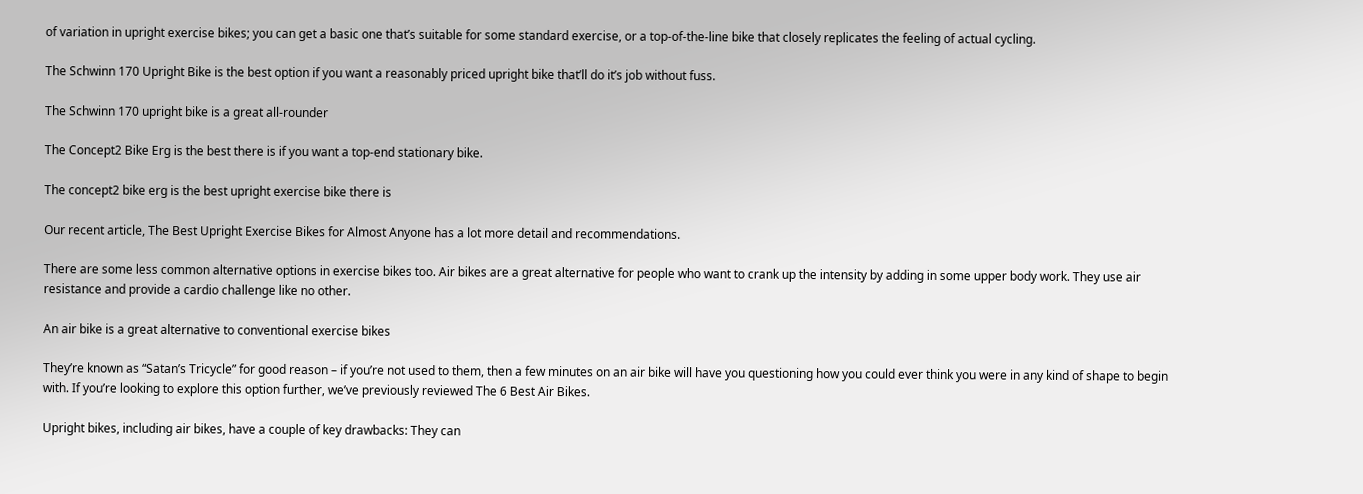of variation in upright exercise bikes; you can get a basic one that’s suitable for some standard exercise, or a top-of-the-line bike that closely replicates the feeling of actual cycling.

The Schwinn 170 Upright Bike is the best option if you want a reasonably priced upright bike that’ll do it’s job without fuss.

The Schwinn 170 upright bike is a great all-rounder

The Concept2 Bike Erg is the best there is if you want a top-end stationary bike.

The concept2 bike erg is the best upright exercise bike there is

Our recent article, The Best Upright Exercise Bikes for Almost Anyone has a lot more detail and recommendations.

There are some less common alternative options in exercise bikes too. Air bikes are a great alternative for people who want to crank up the intensity by adding in some upper body work. They use air resistance and provide a cardio challenge like no other.

An air bike is a great alternative to conventional exercise bikes

They’re known as “Satan’s Tricycle” for good reason – if you’re not used to them, then a few minutes on an air bike will have you questioning how you could ever think you were in any kind of shape to begin with. If you’re looking to explore this option further, we’ve previously reviewed The 6 Best Air Bikes.

Upright bikes, including air bikes, have a couple of key drawbacks: They can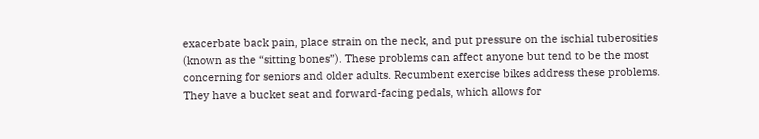exacerbate back pain, place strain on the neck, and put pressure on the ischial tuberosities (known as the “sitting bones”). These problems can affect anyone but tend to be the most concerning for seniors and older adults. Recumbent exercise bikes address these problems. They have a bucket seat and forward-facing pedals, which allows for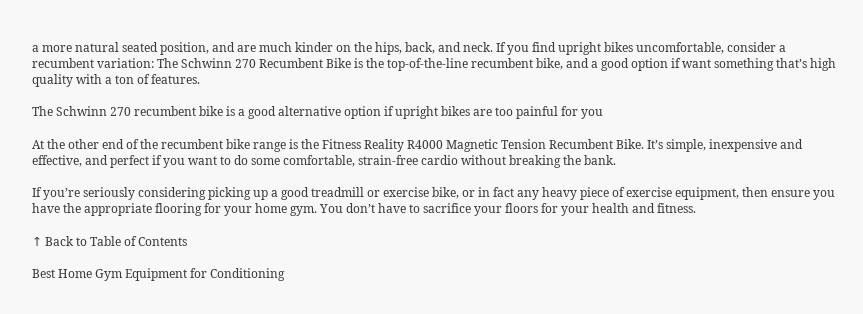a more natural seated position, and are much kinder on the hips, back, and neck. If you find upright bikes uncomfortable, consider a recumbent variation: The Schwinn 270 Recumbent Bike is the top-of-the-line recumbent bike, and a good option if want something that’s high quality with a ton of features.

The Schwinn 270 recumbent bike is a good alternative option if upright bikes are too painful for you

At the other end of the recumbent bike range is the Fitness Reality R4000 Magnetic Tension Recumbent Bike. It’s simple, inexpensive and effective, and perfect if you want to do some comfortable, strain-free cardio without breaking the bank.

If you’re seriously considering picking up a good treadmill or exercise bike, or in fact any heavy piece of exercise equipment, then ensure you have the appropriate flooring for your home gym. You don’t have to sacrifice your floors for your health and fitness.

↑ Back to Table of Contents

Best Home Gym Equipment for Conditioning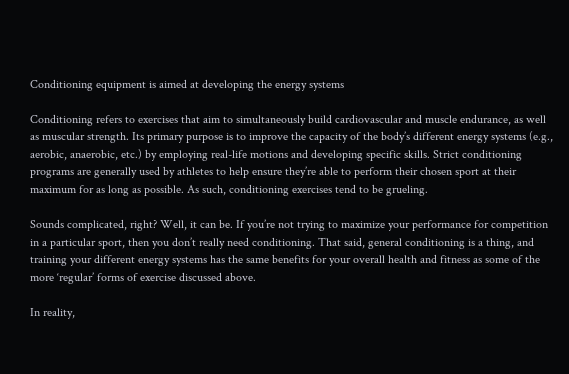Conditioning equipment is aimed at developing the energy systems

Conditioning refers to exercises that aim to simultaneously build cardiovascular and muscle endurance, as well as muscular strength. Its primary purpose is to improve the capacity of the body’s different energy systems (e.g., aerobic, anaerobic, etc.) by employing real-life motions and developing specific skills. Strict conditioning programs are generally used by athletes to help ensure they’re able to perform their chosen sport at their maximum for as long as possible. As such, conditioning exercises tend to be grueling.

Sounds complicated, right? Well, it can be. If you’re not trying to maximize your performance for competition in a particular sport, then you don’t really need conditioning. That said, general conditioning is a thing, and training your different energy systems has the same benefits for your overall health and fitness as some of the more ‘regular’ forms of exercise discussed above.

In reality,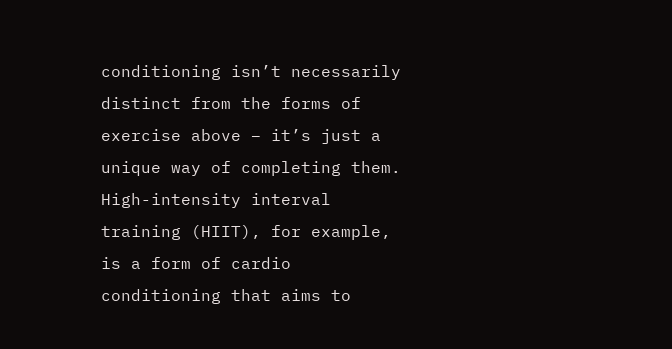conditioning isn’t necessarily distinct from the forms of exercise above – it’s just a unique way of completing them. High-intensity interval training (HIIT), for example, is a form of cardio conditioning that aims to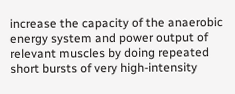increase the capacity of the anaerobic energy system and power output of relevant muscles by doing repeated short bursts of very high-intensity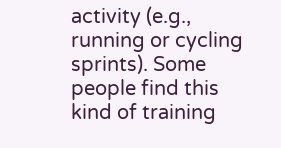activity (e.g., running or cycling sprints). Some people find this kind of training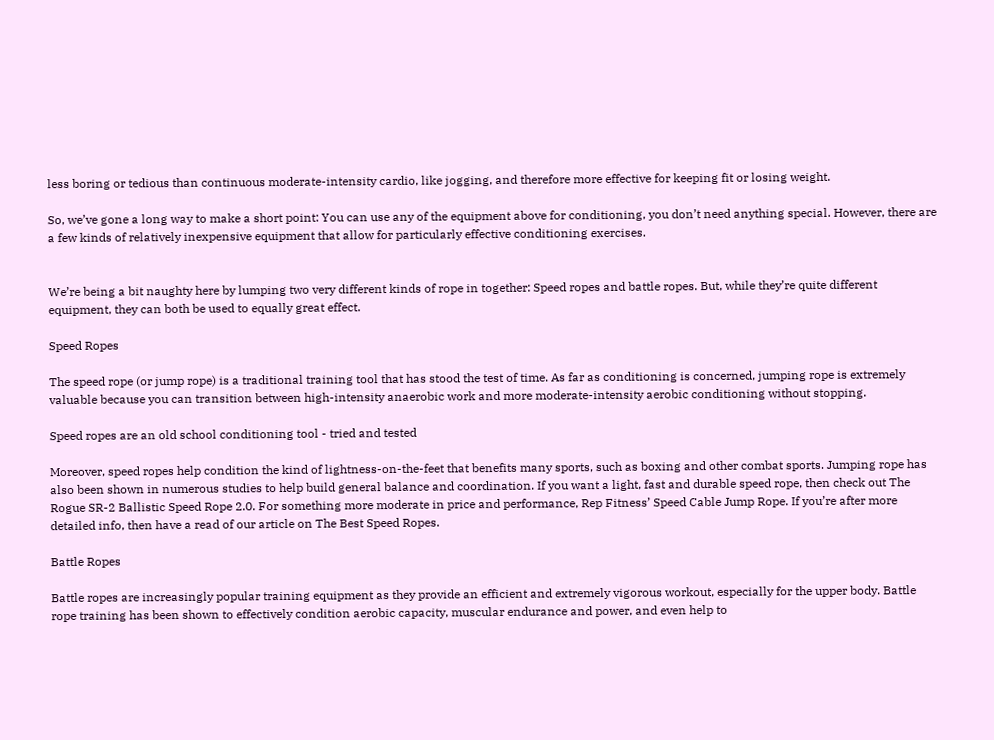less boring or tedious than continuous moderate-intensity cardio, like jogging, and therefore more effective for keeping fit or losing weight.

So, we’ve gone a long way to make a short point: You can use any of the equipment above for conditioning, you don’t need anything special. However, there are a few kinds of relatively inexpensive equipment that allow for particularly effective conditioning exercises.


We’re being a bit naughty here by lumping two very different kinds of rope in together: Speed ropes and battle ropes. But, while they’re quite different equipment, they can both be used to equally great effect.

Speed Ropes

The speed rope (or jump rope) is a traditional training tool that has stood the test of time. As far as conditioning is concerned, jumping rope is extremely valuable because you can transition between high-intensity anaerobic work and more moderate-intensity aerobic conditioning without stopping.

Speed ropes are an old school conditioning tool - tried and tested

Moreover, speed ropes help condition the kind of lightness-on-the-feet that benefits many sports, such as boxing and other combat sports. Jumping rope has also been shown in numerous studies to help build general balance and coordination. If you want a light, fast and durable speed rope, then check out The Rogue SR-2 Ballistic Speed Rope 2.0. For something more moderate in price and performance, Rep Fitness’ Speed Cable Jump Rope. If you’re after more detailed info, then have a read of our article on The Best Speed Ropes.

Battle Ropes

Battle ropes are increasingly popular training equipment as they provide an efficient and extremely vigorous workout, especially for the upper body. Battle rope training has been shown to effectively condition aerobic capacity, muscular endurance and power, and even help to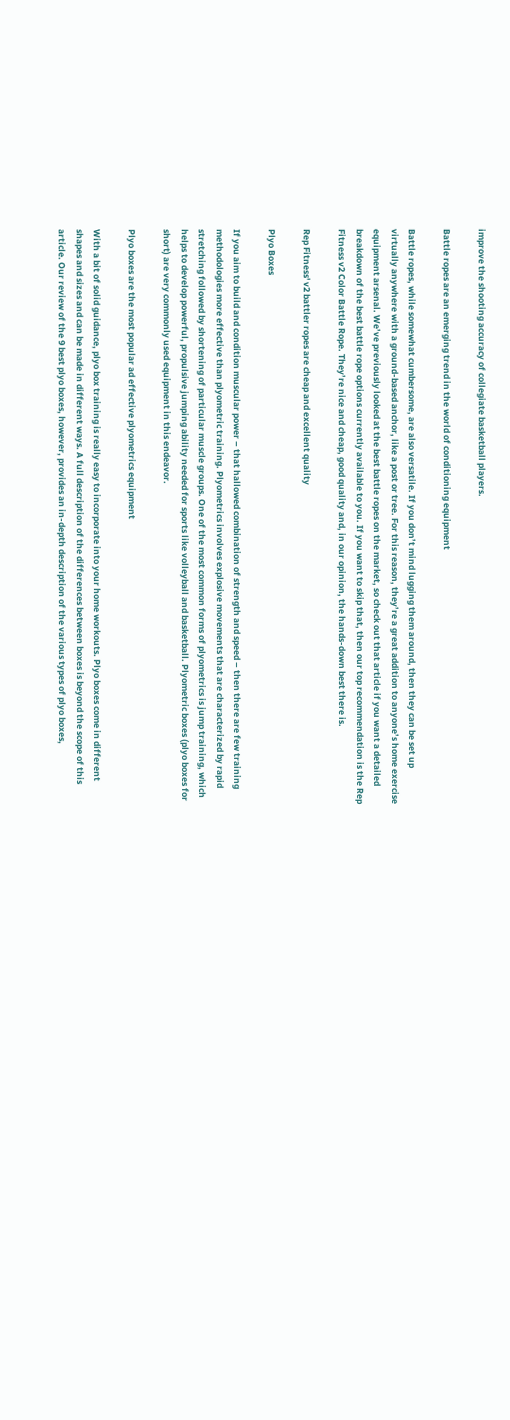improve the shooting accuracy of collegiate basketball players.

Battle ropes are an emerging trend in the world of conditioning equipment

Battle ropes, while somewhat cumbersome, are also versatile. If you don’t mind lugging them around, then they can be set up virtually anywhere with a ground-based anchor, like a post or tree. For this reason, they’re a great addition to anyone’s home exercise equipment arsenal. We’ve previously looked at the best battle ropes on the market, so check out that article if you want a detailed breakdown of the best battle rope options currently available to you. If you want to skip that, then our top recommendation is the Rep Fitness v2 Color Battle Rope. They’re nice and cheap, good quality and, in our opinion, the hands-down best there is.

Rep Fitness' v2 battler ropes are cheap and excellent quality

Plyo Boxes

If you aim to build and condition muscular power – that hallowed combination of strength and speed – then there are few training methodologies more effective than plyometric training. Plyometrics involves explosive movements that are characterized by rapid stretching followed by shortening of particular muscle groups. One of the most common forms of plyometrics is jump training, which helps to develop powerful, propulsive jumping ability needed for sports like volleyball and basketball. Plyometric boxes (plyo boxes for short) are very commonly used equipment in this endeavor.

Plyo boxes are the most popular ad effective plyometrics equipment

With a bit of solid guidance, plyo box training is really easy to incorporate into your home workouts. Plyo boxes come in different shapes and sizes and can be made in different ways. A full description of the differences between boxes is beyond the scope of this article. Our review of the 9 best plyo boxes, however, provides an in-depth description of the various types of plyo boxes,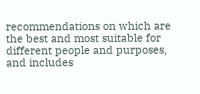recommendations on which are the best and most suitable for different people and purposes, and includes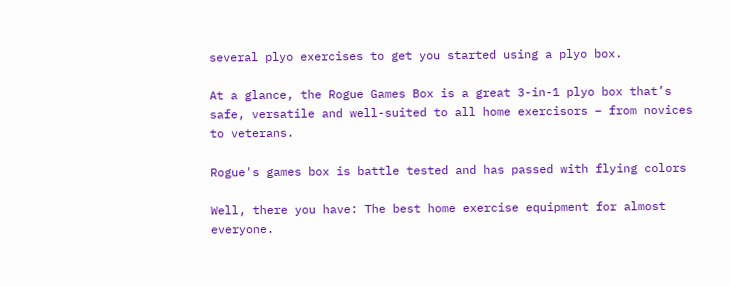several plyo exercises to get you started using a plyo box.

At a glance, the Rogue Games Box is a great 3-in-1 plyo box that’s safe, versatile and well-suited to all home exercisors – from novices to veterans.

Rogue's games box is battle tested and has passed with flying colors

Well, there you have: The best home exercise equipment for almost everyone.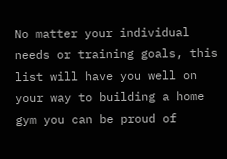No matter your individual needs or training goals, this list will have you well on your way to building a home gym you can be proud of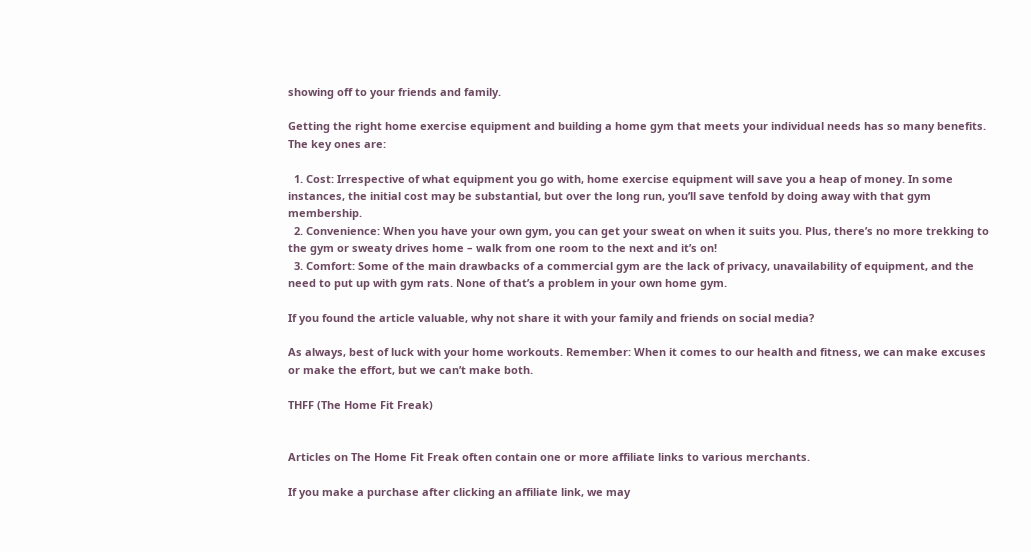showing off to your friends and family.

Getting the right home exercise equipment and building a home gym that meets your individual needs has so many benefits. The key ones are:

  1. Cost: Irrespective of what equipment you go with, home exercise equipment will save you a heap of money. In some instances, the initial cost may be substantial, but over the long run, you’ll save tenfold by doing away with that gym membership.
  2. Convenience: When you have your own gym, you can get your sweat on when it suits you. Plus, there’s no more trekking to the gym or sweaty drives home – walk from one room to the next and it’s on!
  3. Comfort: Some of the main drawbacks of a commercial gym are the lack of privacy, unavailability of equipment, and the need to put up with gym rats. None of that’s a problem in your own home gym.

If you found the article valuable, why not share it with your family and friends on social media?

As always, best of luck with your home workouts. Remember: When it comes to our health and fitness, we can make excuses or make the effort, but we can’t make both.

THFF (The Home Fit Freak)


Articles on The Home Fit Freak often contain one or more affiliate links to various merchants.

If you make a purchase after clicking an affiliate link, we may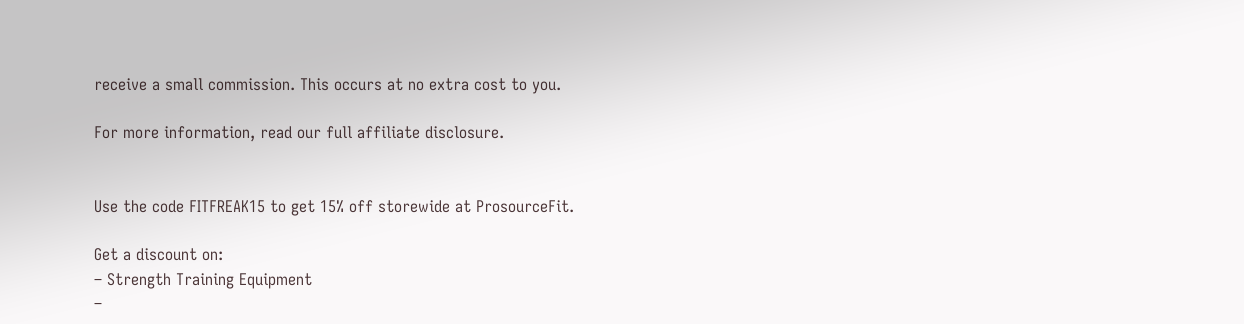receive a small commission. This occurs at no extra cost to you.

For more information, read our full affiliate disclosure.


Use the code FITFREAK15 to get 15% off storewide at ProsourceFit.

Get a discount on:
– Strength Training Equipment
–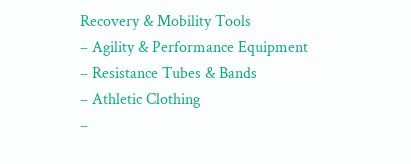Recovery & Mobility Tools
– Agility & Performance Equipment
– Resistance Tubes & Bands
– Athletic Clothing
–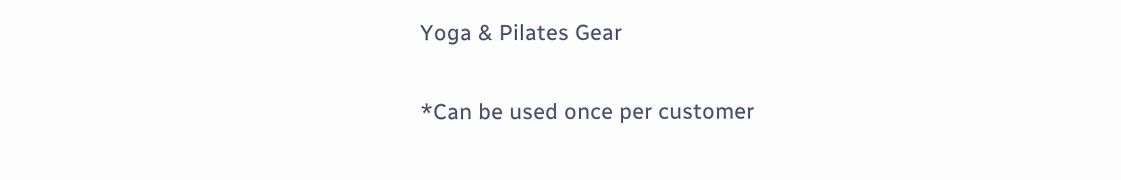Yoga & Pilates Gear

*Can be used once per customer